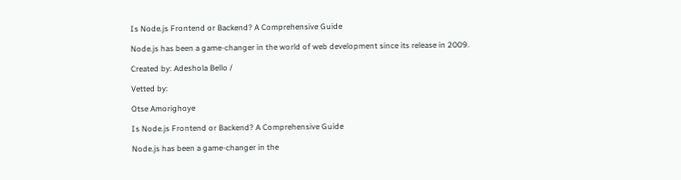Is Node.js Frontend or Backend? A Comprehensive Guide

Node.js has been a game-changer in the world of web development since its release in 2009.

Created by: Adeshola Bello /

Vetted by:

Otse Amorighoye

Is Node.js Frontend or Backend? A Comprehensive Guide

Node.js has been a game-changer in the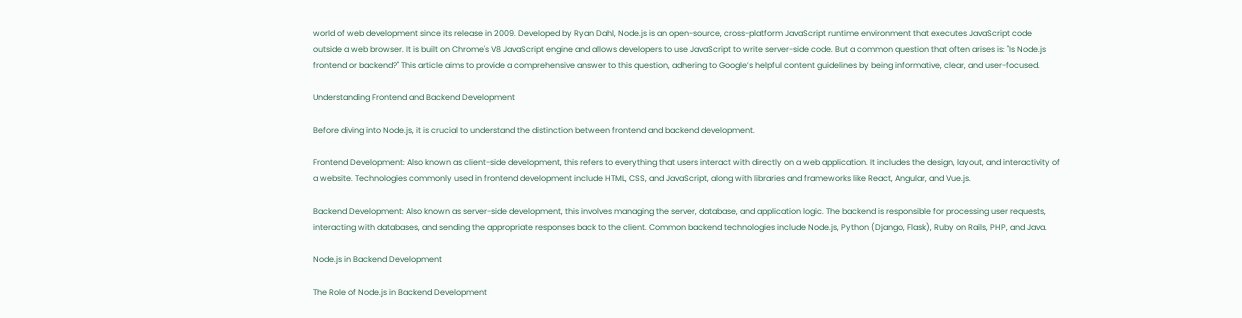world of web development since its release in 2009. Developed by Ryan Dahl, Node.js is an open-source, cross-platform JavaScript runtime environment that executes JavaScript code outside a web browser. It is built on Chrome's V8 JavaScript engine and allows developers to use JavaScript to write server-side code. But a common question that often arises is: "Is Node.js frontend or backend?" This article aims to provide a comprehensive answer to this question, adhering to Google’s helpful content guidelines by being informative, clear, and user-focused.

Understanding Frontend and Backend Development

Before diving into Node.js, it is crucial to understand the distinction between frontend and backend development.

Frontend Development: Also known as client-side development, this refers to everything that users interact with directly on a web application. It includes the design, layout, and interactivity of a website. Technologies commonly used in frontend development include HTML, CSS, and JavaScript, along with libraries and frameworks like React, Angular, and Vue.js.

Backend Development: Also known as server-side development, this involves managing the server, database, and application logic. The backend is responsible for processing user requests, interacting with databases, and sending the appropriate responses back to the client. Common backend technologies include Node.js, Python (Django, Flask), Ruby on Rails, PHP, and Java.

Node.js in Backend Development

The Role of Node.js in Backend Development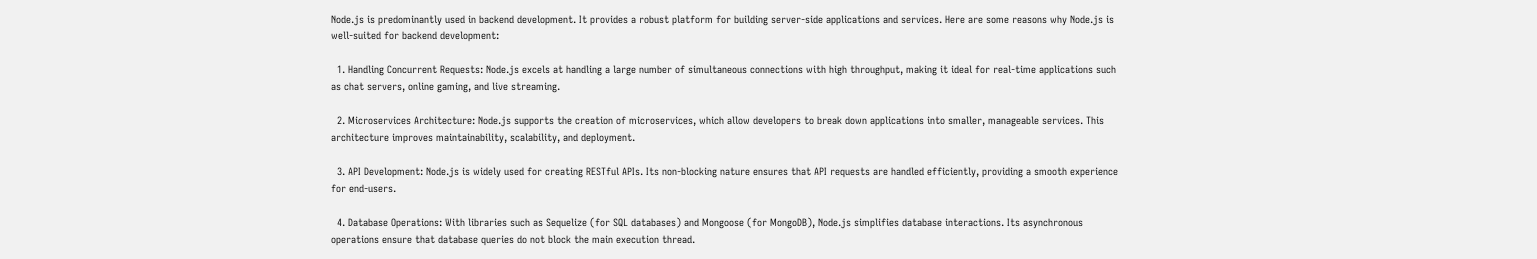Node.js is predominantly used in backend development. It provides a robust platform for building server-side applications and services. Here are some reasons why Node.js is well-suited for backend development:

  1. Handling Concurrent Requests: Node.js excels at handling a large number of simultaneous connections with high throughput, making it ideal for real-time applications such as chat servers, online gaming, and live streaming.

  2. Microservices Architecture: Node.js supports the creation of microservices, which allow developers to break down applications into smaller, manageable services. This architecture improves maintainability, scalability, and deployment.

  3. API Development: Node.js is widely used for creating RESTful APIs. Its non-blocking nature ensures that API requests are handled efficiently, providing a smooth experience for end-users.

  4. Database Operations: With libraries such as Sequelize (for SQL databases) and Mongoose (for MongoDB), Node.js simplifies database interactions. Its asynchronous operations ensure that database queries do not block the main execution thread.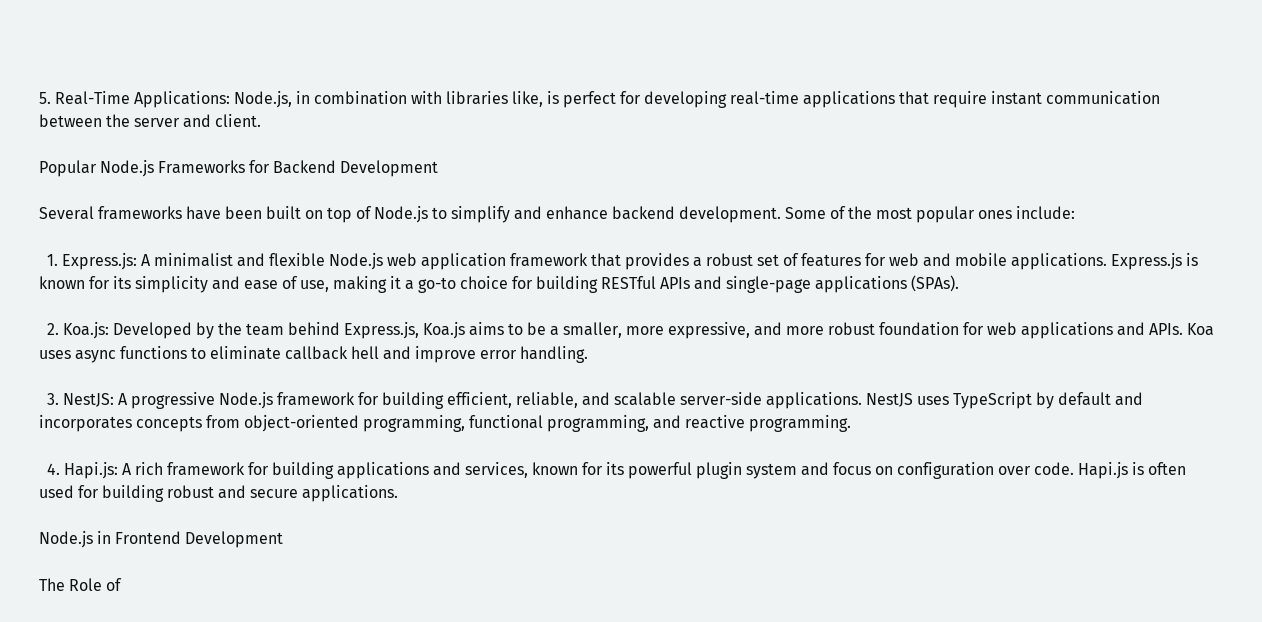5. Real-Time Applications: Node.js, in combination with libraries like, is perfect for developing real-time applications that require instant communication between the server and client.

Popular Node.js Frameworks for Backend Development

Several frameworks have been built on top of Node.js to simplify and enhance backend development. Some of the most popular ones include:

  1. Express.js: A minimalist and flexible Node.js web application framework that provides a robust set of features for web and mobile applications. Express.js is known for its simplicity and ease of use, making it a go-to choice for building RESTful APIs and single-page applications (SPAs).

  2. Koa.js: Developed by the team behind Express.js, Koa.js aims to be a smaller, more expressive, and more robust foundation for web applications and APIs. Koa uses async functions to eliminate callback hell and improve error handling.

  3. NestJS: A progressive Node.js framework for building efficient, reliable, and scalable server-side applications. NestJS uses TypeScript by default and incorporates concepts from object-oriented programming, functional programming, and reactive programming.

  4. Hapi.js: A rich framework for building applications and services, known for its powerful plugin system and focus on configuration over code. Hapi.js is often used for building robust and secure applications.

Node.js in Frontend Development

The Role of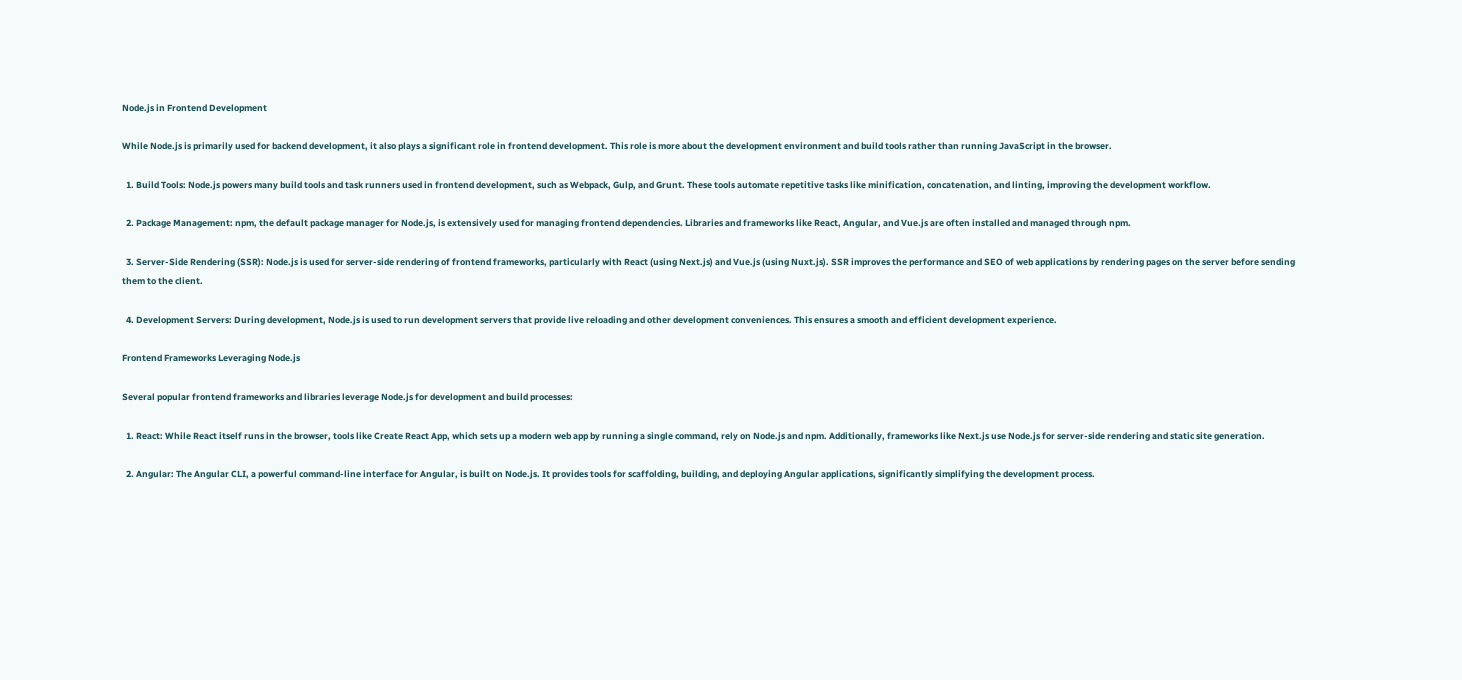Node.js in Frontend Development

While Node.js is primarily used for backend development, it also plays a significant role in frontend development. This role is more about the development environment and build tools rather than running JavaScript in the browser.

  1. Build Tools: Node.js powers many build tools and task runners used in frontend development, such as Webpack, Gulp, and Grunt. These tools automate repetitive tasks like minification, concatenation, and linting, improving the development workflow.

  2. Package Management: npm, the default package manager for Node.js, is extensively used for managing frontend dependencies. Libraries and frameworks like React, Angular, and Vue.js are often installed and managed through npm.

  3. Server-Side Rendering (SSR): Node.js is used for server-side rendering of frontend frameworks, particularly with React (using Next.js) and Vue.js (using Nuxt.js). SSR improves the performance and SEO of web applications by rendering pages on the server before sending them to the client.

  4. Development Servers: During development, Node.js is used to run development servers that provide live reloading and other development conveniences. This ensures a smooth and efficient development experience.

Frontend Frameworks Leveraging Node.js

Several popular frontend frameworks and libraries leverage Node.js for development and build processes:

  1. React: While React itself runs in the browser, tools like Create React App, which sets up a modern web app by running a single command, rely on Node.js and npm. Additionally, frameworks like Next.js use Node.js for server-side rendering and static site generation.

  2. Angular: The Angular CLI, a powerful command-line interface for Angular, is built on Node.js. It provides tools for scaffolding, building, and deploying Angular applications, significantly simplifying the development process.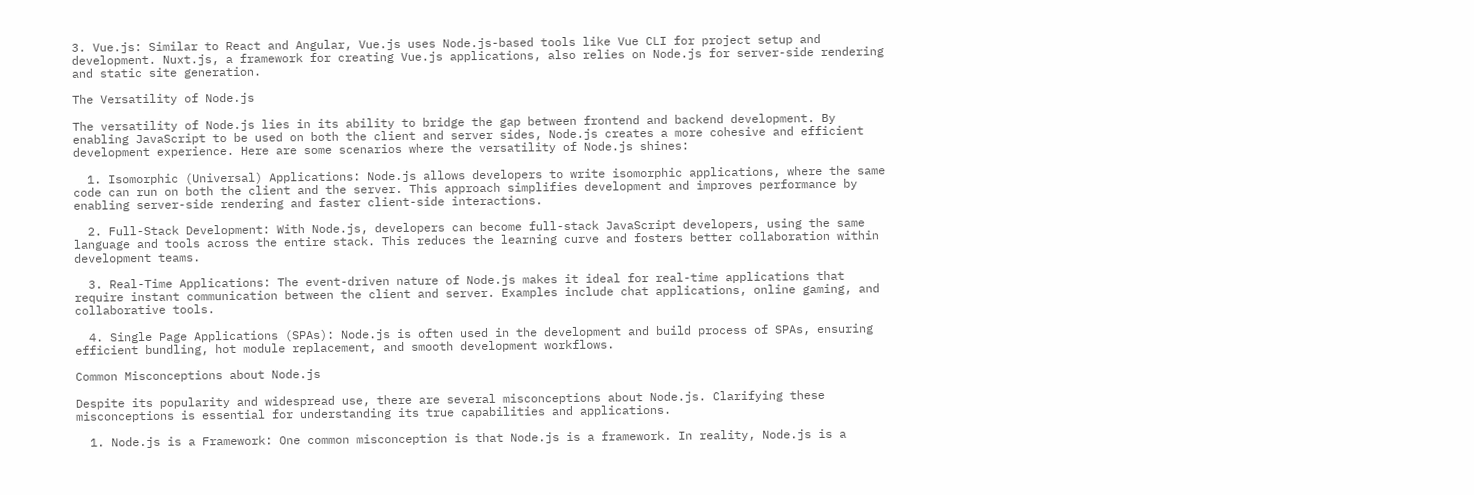3. Vue.js: Similar to React and Angular, Vue.js uses Node.js-based tools like Vue CLI for project setup and development. Nuxt.js, a framework for creating Vue.js applications, also relies on Node.js for server-side rendering and static site generation.

The Versatility of Node.js

The versatility of Node.js lies in its ability to bridge the gap between frontend and backend development. By enabling JavaScript to be used on both the client and server sides, Node.js creates a more cohesive and efficient development experience. Here are some scenarios where the versatility of Node.js shines:

  1. Isomorphic (Universal) Applications: Node.js allows developers to write isomorphic applications, where the same code can run on both the client and the server. This approach simplifies development and improves performance by enabling server-side rendering and faster client-side interactions.

  2. Full-Stack Development: With Node.js, developers can become full-stack JavaScript developers, using the same language and tools across the entire stack. This reduces the learning curve and fosters better collaboration within development teams.

  3. Real-Time Applications: The event-driven nature of Node.js makes it ideal for real-time applications that require instant communication between the client and server. Examples include chat applications, online gaming, and collaborative tools.

  4. Single Page Applications (SPAs): Node.js is often used in the development and build process of SPAs, ensuring efficient bundling, hot module replacement, and smooth development workflows.

Common Misconceptions about Node.js

Despite its popularity and widespread use, there are several misconceptions about Node.js. Clarifying these misconceptions is essential for understanding its true capabilities and applications.

  1. Node.js is a Framework: One common misconception is that Node.js is a framework. In reality, Node.js is a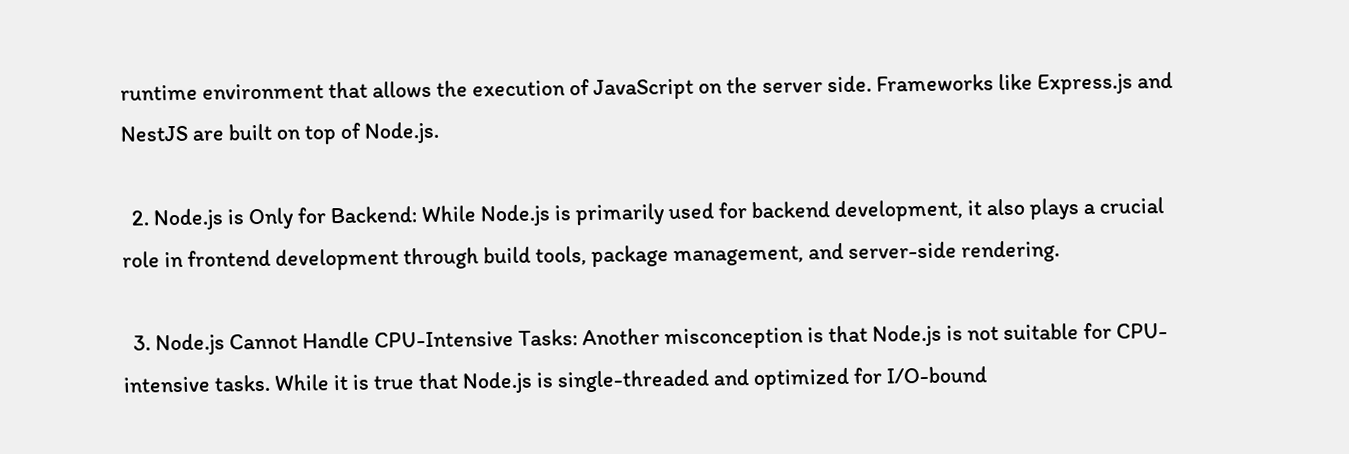runtime environment that allows the execution of JavaScript on the server side. Frameworks like Express.js and NestJS are built on top of Node.js.

  2. Node.js is Only for Backend: While Node.js is primarily used for backend development, it also plays a crucial role in frontend development through build tools, package management, and server-side rendering.

  3. Node.js Cannot Handle CPU-Intensive Tasks: Another misconception is that Node.js is not suitable for CPU-intensive tasks. While it is true that Node.js is single-threaded and optimized for I/O-bound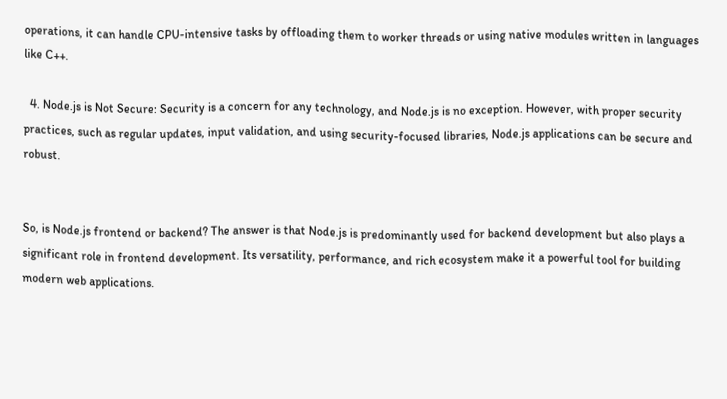operations, it can handle CPU-intensive tasks by offloading them to worker threads or using native modules written in languages like C++.

  4. Node.js is Not Secure: Security is a concern for any technology, and Node.js is no exception. However, with proper security practices, such as regular updates, input validation, and using security-focused libraries, Node.js applications can be secure and robust.


So, is Node.js frontend or backend? The answer is that Node.js is predominantly used for backend development but also plays a significant role in frontend development. Its versatility, performance, and rich ecosystem make it a powerful tool for building modern web applications.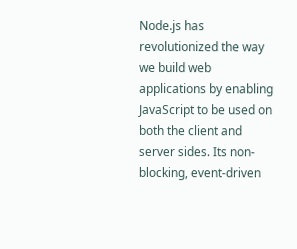Node.js has revolutionized the way we build web applications by enabling JavaScript to be used on both the client and server sides. Its non-blocking, event-driven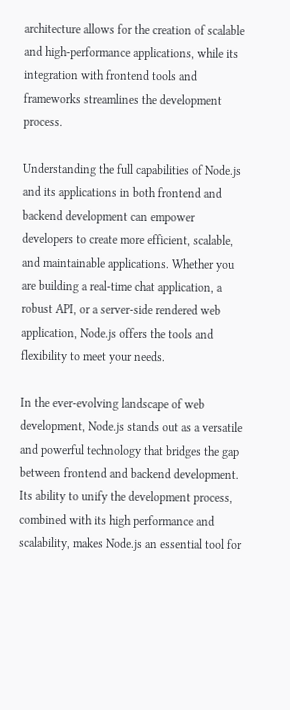architecture allows for the creation of scalable and high-performance applications, while its integration with frontend tools and frameworks streamlines the development process.

Understanding the full capabilities of Node.js and its applications in both frontend and backend development can empower developers to create more efficient, scalable, and maintainable applications. Whether you are building a real-time chat application, a robust API, or a server-side rendered web application, Node.js offers the tools and flexibility to meet your needs.

In the ever-evolving landscape of web development, Node.js stands out as a versatile and powerful technology that bridges the gap between frontend and backend development. Its ability to unify the development process, combined with its high performance and scalability, makes Node.js an essential tool for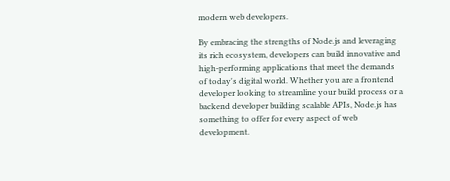modern web developers.

By embracing the strengths of Node.js and leveraging its rich ecosystem, developers can build innovative and high-performing applications that meet the demands of today's digital world. Whether you are a frontend developer looking to streamline your build process or a backend developer building scalable APIs, Node.js has something to offer for every aspect of web development.